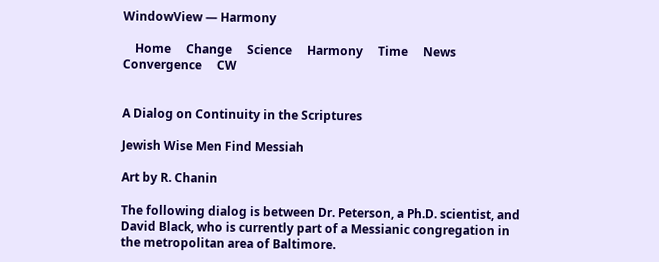WindowView — Harmony

    Home     Change     Science     Harmony     Time     News     Convergence     CW


A Dialog on Continuity in the Scriptures

Jewish Wise Men Find Messiah

Art by R. Chanin

The following dialog is between Dr. Peterson, a Ph.D. scientist, and David Black, who is currently part of a Messianic congregation in the metropolitan area of Baltimore.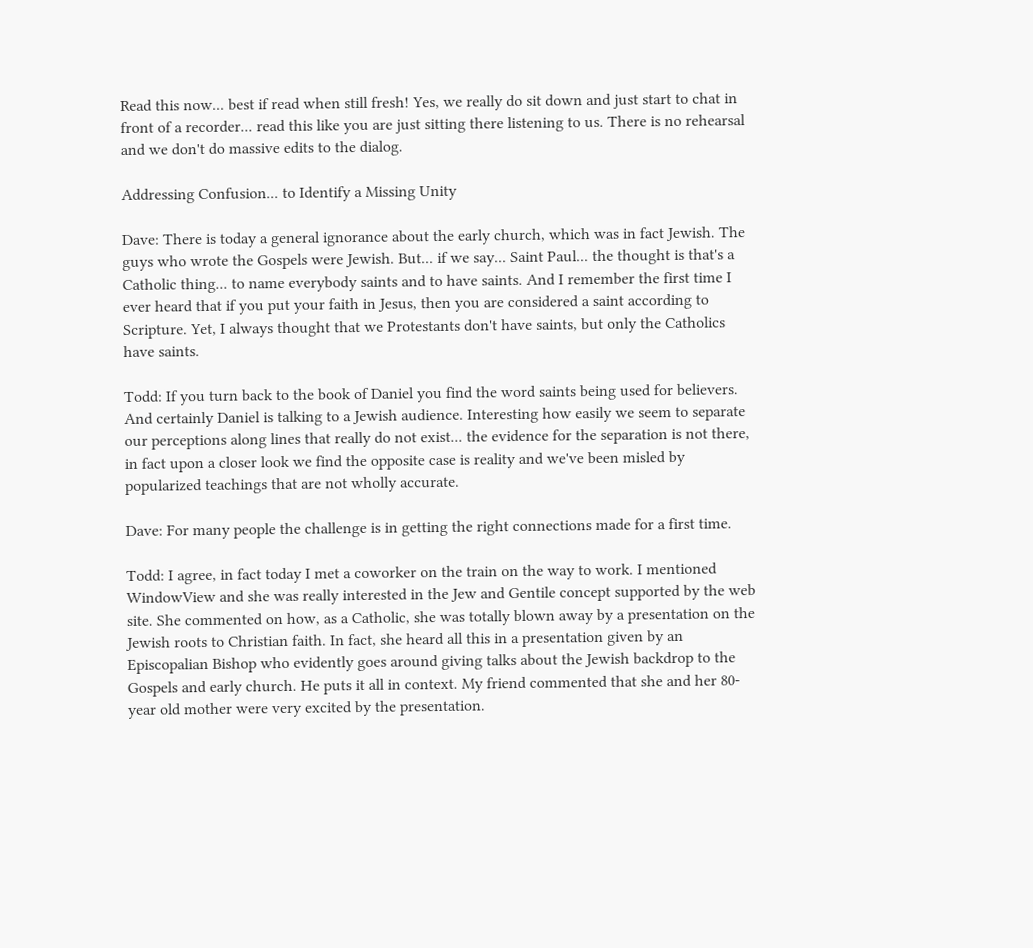Read this now... best if read when still fresh! Yes, we really do sit down and just start to chat in front of a recorder... read this like you are just sitting there listening to us. There is no rehearsal and we don't do massive edits to the dialog.

Addressing Confusion... to Identify a Missing Unity

Dave: There is today a general ignorance about the early church, which was in fact Jewish. The guys who wrote the Gospels were Jewish. But... if we say... Saint Paul... the thought is that's a Catholic thing... to name everybody saints and to have saints. And I remember the first time I ever heard that if you put your faith in Jesus, then you are considered a saint according to Scripture. Yet, I always thought that we Protestants don't have saints, but only the Catholics have saints.

Todd: If you turn back to the book of Daniel you find the word saints being used for believers. And certainly Daniel is talking to a Jewish audience. Interesting how easily we seem to separate our perceptions along lines that really do not exist... the evidence for the separation is not there, in fact upon a closer look we find the opposite case is reality and we've been misled by popularized teachings that are not wholly accurate.

Dave: For many people the challenge is in getting the right connections made for a first time.

Todd: I agree, in fact today I met a coworker on the train on the way to work. I mentioned WindowView and she was really interested in the Jew and Gentile concept supported by the web site. She commented on how, as a Catholic, she was totally blown away by a presentation on the Jewish roots to Christian faith. In fact, she heard all this in a presentation given by an Episcopalian Bishop who evidently goes around giving talks about the Jewish backdrop to the Gospels and early church. He puts it all in context. My friend commented that she and her 80-year old mother were very excited by the presentation.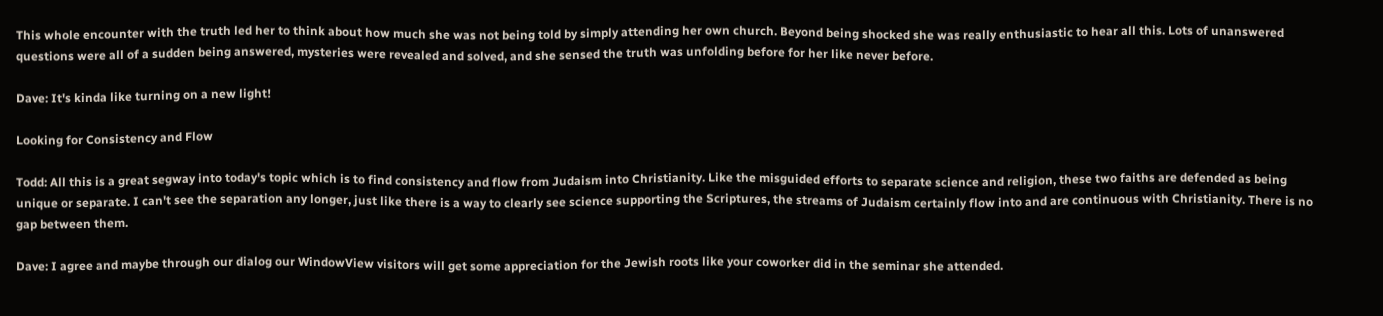This whole encounter with the truth led her to think about how much she was not being told by simply attending her own church. Beyond being shocked she was really enthusiastic to hear all this. Lots of unanswered questions were all of a sudden being answered, mysteries were revealed and solved, and she sensed the truth was unfolding before for her like never before.

Dave: It's kinda like turning on a new light!

Looking for Consistency and Flow

Todd: All this is a great segway into today's topic which is to find consistency and flow from Judaism into Christianity. Like the misguided efforts to separate science and religion, these two faiths are defended as being unique or separate. I can't see the separation any longer, just like there is a way to clearly see science supporting the Scriptures, the streams of Judaism certainly flow into and are continuous with Christianity. There is no gap between them.

Dave: I agree and maybe through our dialog our WindowView visitors will get some appreciation for the Jewish roots like your coworker did in the seminar she attended.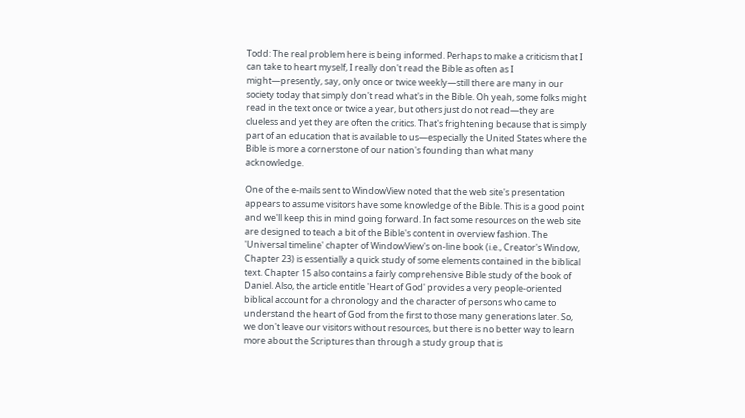Todd: The real problem here is being informed. Perhaps to make a criticism that I can take to heart myself, I really don't read the Bible as often as I might—presently, say, only once or twice weekly—still there are many in our society today that simply don't read what's in the Bible. Oh yeah, some folks might read in the text once or twice a year, but others just do not read—they are clueless and yet they are often the critics. That's frightening because that is simply part of an education that is available to us—especially the United States where the Bible is more a cornerstone of our nation's founding than what many acknowledge.

One of the e-mails sent to WindowView noted that the web site's presentation appears to assume visitors have some knowledge of the Bible. This is a good point and we'll keep this in mind going forward. In fact some resources on the web site are designed to teach a bit of the Bible's content in overview fashion. The 'Universal timeline' chapter of WindowView's on-line book (i.e., Creator's Window, Chapter 23) is essentially a quick study of some elements contained in the biblical text. Chapter 15 also contains a fairly comprehensive Bible study of the book of Daniel. Also, the article entitle 'Heart of God' provides a very people-oriented biblical account for a chronology and the character of persons who came to understand the heart of God from the first to those many generations later. So, we don't leave our visitors without resources, but there is no better way to learn more about the Scriptures than through a study group that is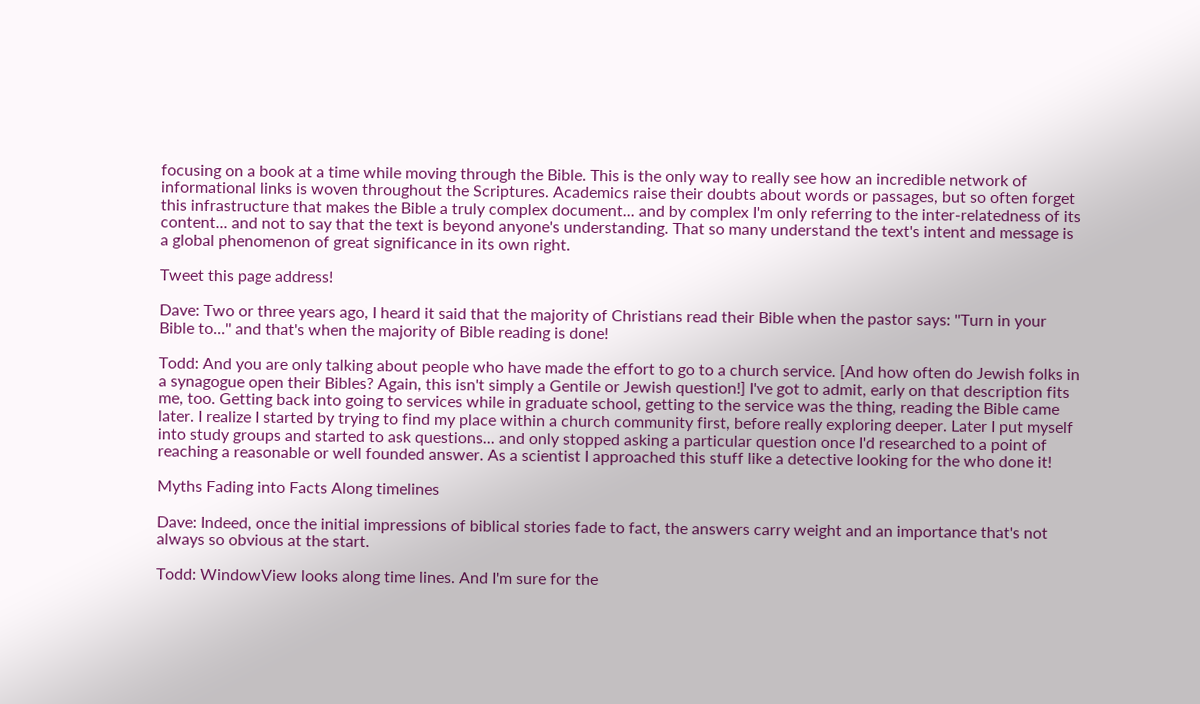focusing on a book at a time while moving through the Bible. This is the only way to really see how an incredible network of informational links is woven throughout the Scriptures. Academics raise their doubts about words or passages, but so often forget this infrastructure that makes the Bible a truly complex document... and by complex I'm only referring to the inter-relatedness of its content... and not to say that the text is beyond anyone's understanding. That so many understand the text's intent and message is a global phenomenon of great significance in its own right.

Tweet this page address!

Dave: Two or three years ago, I heard it said that the majority of Christians read their Bible when the pastor says: ''Turn in your Bible to...'' and that's when the majority of Bible reading is done!

Todd: And you are only talking about people who have made the effort to go to a church service. [And how often do Jewish folks in a synagogue open their Bibles? Again, this isn't simply a Gentile or Jewish question!] I've got to admit, early on that description fits me, too. Getting back into going to services while in graduate school, getting to the service was the thing, reading the Bible came later. I realize I started by trying to find my place within a church community first, before really exploring deeper. Later I put myself into study groups and started to ask questions... and only stopped asking a particular question once I'd researched to a point of reaching a reasonable or well founded answer. As a scientist I approached this stuff like a detective looking for the who done it!

Myths Fading into Facts Along timelines

Dave: Indeed, once the initial impressions of biblical stories fade to fact, the answers carry weight and an importance that's not always so obvious at the start.

Todd: WindowView looks along time lines. And I'm sure for the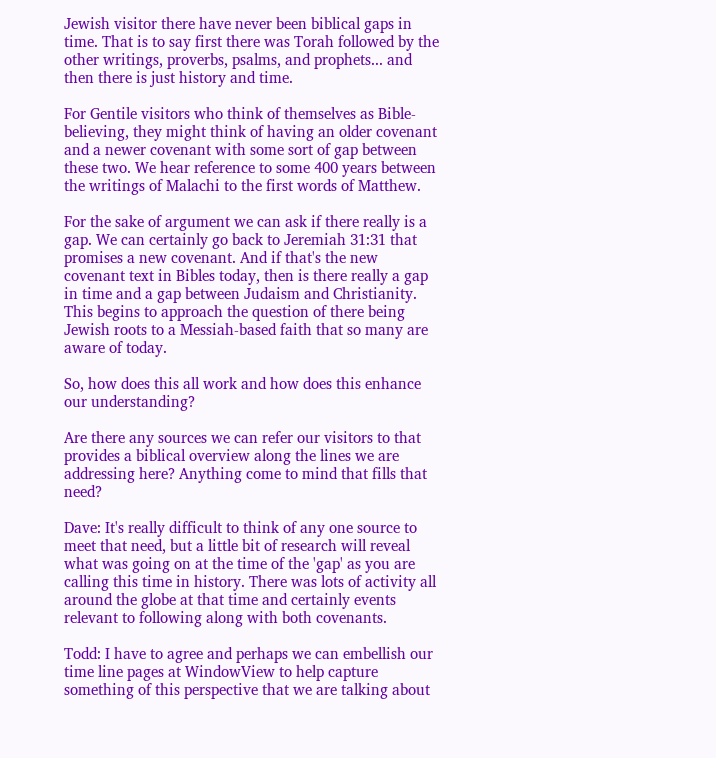Jewish visitor there have never been biblical gaps in time. That is to say first there was Torah followed by the other writings, proverbs, psalms, and prophets... and then there is just history and time.

For Gentile visitors who think of themselves as Bible-believing, they might think of having an older covenant and a newer covenant with some sort of gap between these two. We hear reference to some 400 years between the writings of Malachi to the first words of Matthew.

For the sake of argument we can ask if there really is a gap. We can certainly go back to Jeremiah 31:31 that promises a new covenant. And if that's the new covenant text in Bibles today, then is there really a gap in time and a gap between Judaism and Christianity. This begins to approach the question of there being Jewish roots to a Messiah-based faith that so many are aware of today.

So, how does this all work and how does this enhance our understanding?

Are there any sources we can refer our visitors to that provides a biblical overview along the lines we are addressing here? Anything come to mind that fills that need?

Dave: It's really difficult to think of any one source to meet that need, but a little bit of research will reveal what was going on at the time of the 'gap' as you are calling this time in history. There was lots of activity all around the globe at that time and certainly events relevant to following along with both covenants.

Todd: I have to agree and perhaps we can embellish our time line pages at WindowView to help capture something of this perspective that we are talking about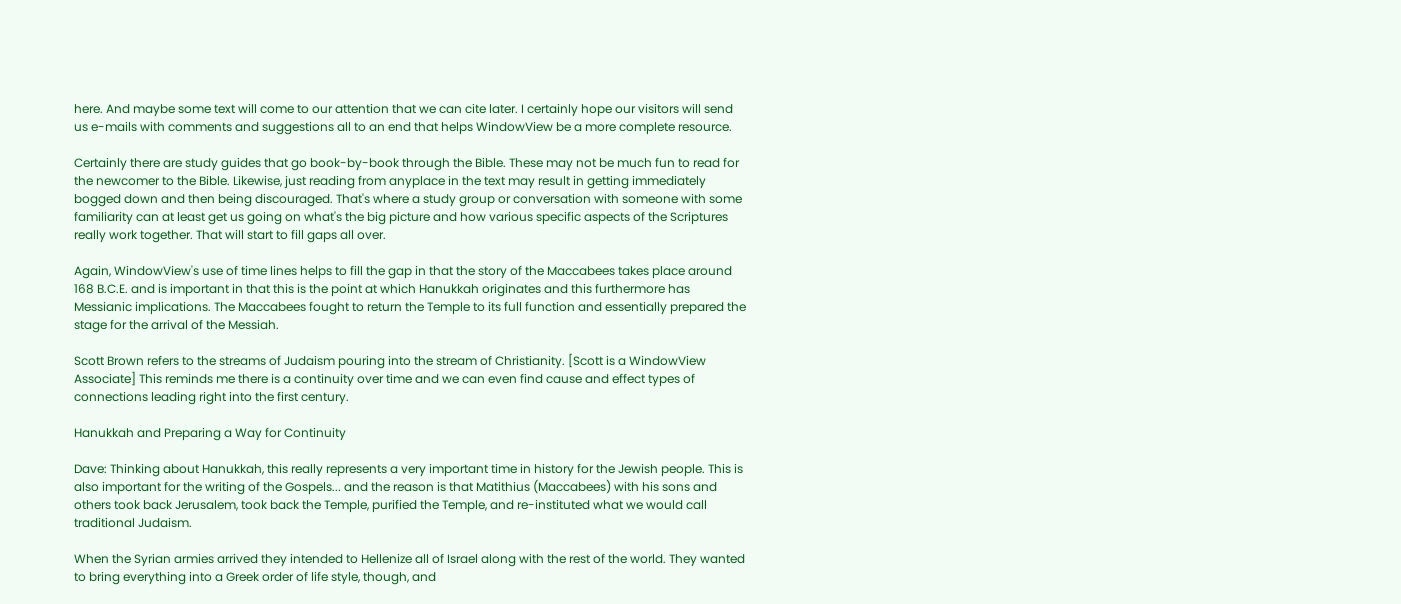here. And maybe some text will come to our attention that we can cite later. I certainly hope our visitors will send us e-mails with comments and suggestions all to an end that helps WindowView be a more complete resource.

Certainly there are study guides that go book-by-book through the Bible. These may not be much fun to read for the newcomer to the Bible. Likewise, just reading from anyplace in the text may result in getting immediately bogged down and then being discouraged. That's where a study group or conversation with someone with some familiarity can at least get us going on what's the big picture and how various specific aspects of the Scriptures really work together. That will start to fill gaps all over.

Again, WindowView's use of time lines helps to fill the gap in that the story of the Maccabees takes place around 168 B.C.E. and is important in that this is the point at which Hanukkah originates and this furthermore has Messianic implications. The Maccabees fought to return the Temple to its full function and essentially prepared the stage for the arrival of the Messiah.

Scott Brown refers to the streams of Judaism pouring into the stream of Christianity. [Scott is a WindowView Associate] This reminds me there is a continuity over time and we can even find cause and effect types of connections leading right into the first century.

Hanukkah and Preparing a Way for Continuity

Dave: Thinking about Hanukkah, this really represents a very important time in history for the Jewish people. This is also important for the writing of the Gospels... and the reason is that Matithius (Maccabees) with his sons and others took back Jerusalem, took back the Temple, purified the Temple, and re-instituted what we would call traditional Judaism.

When the Syrian armies arrived they intended to Hellenize all of Israel along with the rest of the world. They wanted to bring everything into a Greek order of life style, though, and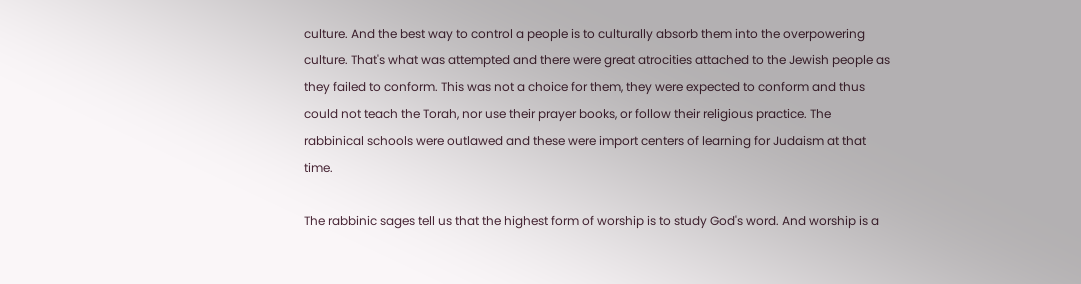culture. And the best way to control a people is to culturally absorb them into the overpowering culture. That's what was attempted and there were great atrocities attached to the Jewish people as they failed to conform. This was not a choice for them, they were expected to conform and thus could not teach the Torah, nor use their prayer books, or follow their religious practice. The rabbinical schools were outlawed and these were import centers of learning for Judaism at that time.

The rabbinic sages tell us that the highest form of worship is to study God's word. And worship is a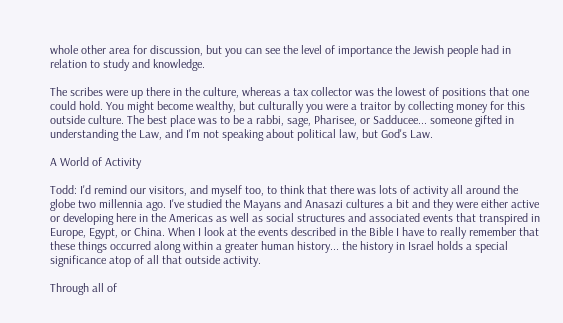whole other area for discussion, but you can see the level of importance the Jewish people had in relation to study and knowledge.

The scribes were up there in the culture, whereas a tax collector was the lowest of positions that one could hold. You might become wealthy, but culturally you were a traitor by collecting money for this outside culture. The best place was to be a rabbi, sage, Pharisee, or Sadducee... someone gifted in understanding the Law, and I'm not speaking about political law, but God's Law.

A World of Activity

Todd: I'd remind our visitors, and myself too, to think that there was lots of activity all around the globe two millennia ago. I've studied the Mayans and Anasazi cultures a bit and they were either active or developing here in the Americas as well as social structures and associated events that transpired in Europe, Egypt, or China. When I look at the events described in the Bible I have to really remember that these things occurred along within a greater human history... the history in Israel holds a special significance atop of all that outside activity.

Through all of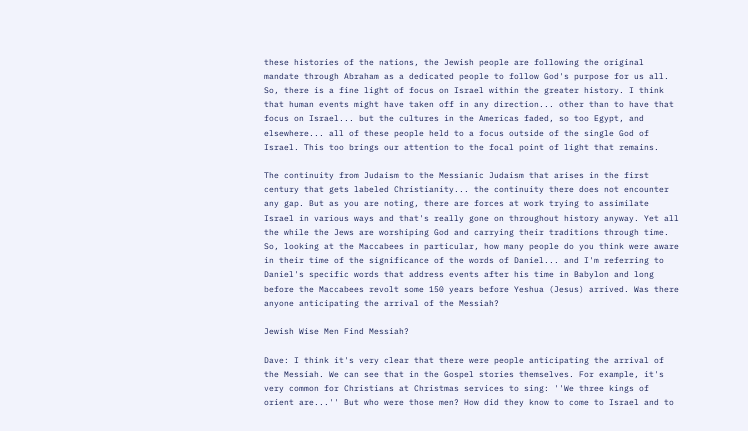these histories of the nations, the Jewish people are following the original mandate through Abraham as a dedicated people to follow God's purpose for us all. So, there is a fine light of focus on Israel within the greater history. I think that human events might have taken off in any direction... other than to have that focus on Israel... but the cultures in the Americas faded, so too Egypt, and elsewhere... all of these people held to a focus outside of the single God of Israel. This too brings our attention to the focal point of light that remains.

The continuity from Judaism to the Messianic Judaism that arises in the first century that gets labeled Christianity... the continuity there does not encounter any gap. But as you are noting, there are forces at work trying to assimilate Israel in various ways and that's really gone on throughout history anyway. Yet all the while the Jews are worshiping God and carrying their traditions through time. So, looking at the Maccabees in particular, how many people do you think were aware in their time of the significance of the words of Daniel... and I'm referring to Daniel's specific words that address events after his time in Babylon and long before the Maccabees revolt some 150 years before Yeshua (Jesus) arrived. Was there anyone anticipating the arrival of the Messiah?

Jewish Wise Men Find Messiah?

Dave: I think it's very clear that there were people anticipating the arrival of the Messiah. We can see that in the Gospel stories themselves. For example, it's very common for Christians at Christmas services to sing: ''We three kings of orient are...'' But who were those men? How did they know to come to Israel and to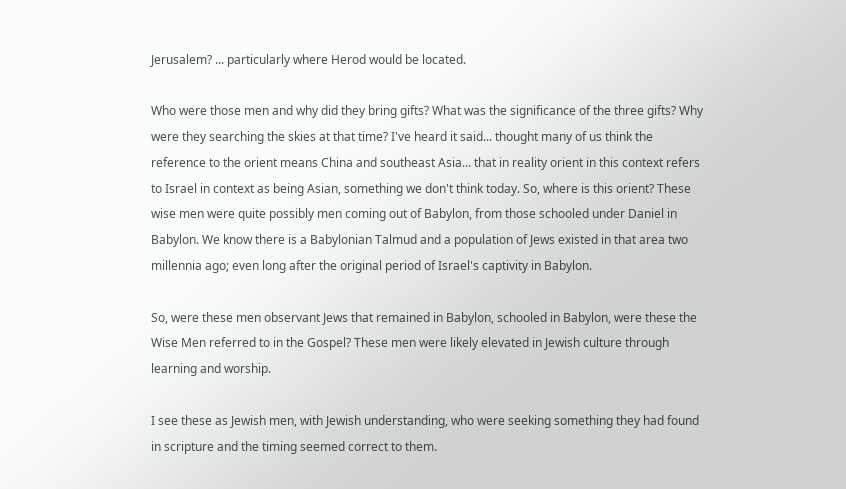Jerusalem? ... particularly where Herod would be located.

Who were those men and why did they bring gifts? What was the significance of the three gifts? Why were they searching the skies at that time? I've heard it said... thought many of us think the reference to the orient means China and southeast Asia... that in reality orient in this context refers to Israel in context as being Asian, something we don't think today. So, where is this orient? These wise men were quite possibly men coming out of Babylon, from those schooled under Daniel in Babylon. We know there is a Babylonian Talmud and a population of Jews existed in that area two millennia ago; even long after the original period of Israel's captivity in Babylon.

So, were these men observant Jews that remained in Babylon, schooled in Babylon, were these the Wise Men referred to in the Gospel? These men were likely elevated in Jewish culture through learning and worship.

I see these as Jewish men, with Jewish understanding, who were seeking something they had found in scripture and the timing seemed correct to them.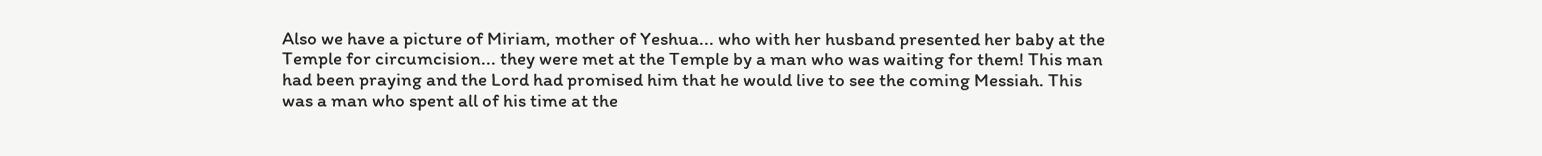Also we have a picture of Miriam, mother of Yeshua... who with her husband presented her baby at the Temple for circumcision... they were met at the Temple by a man who was waiting for them! This man had been praying and the Lord had promised him that he would live to see the coming Messiah. This was a man who spent all of his time at the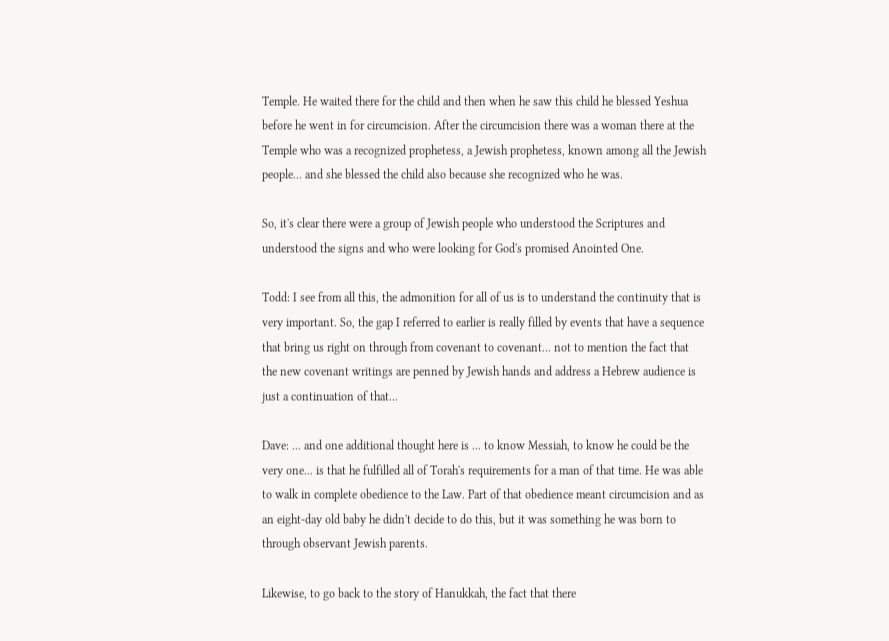Temple. He waited there for the child and then when he saw this child he blessed Yeshua before he went in for circumcision. After the circumcision there was a woman there at the Temple who was a recognized prophetess, a Jewish prophetess, known among all the Jewish people... and she blessed the child also because she recognized who he was.

So, it's clear there were a group of Jewish people who understood the Scriptures and understood the signs and who were looking for God's promised Anointed One.

Todd: I see from all this, the admonition for all of us is to understand the continuity that is very important. So, the gap I referred to earlier is really filled by events that have a sequence that bring us right on through from covenant to covenant... not to mention the fact that the new covenant writings are penned by Jewish hands and address a Hebrew audience is just a continuation of that...

Dave: ... and one additional thought here is ... to know Messiah, to know he could be the very one... is that he fulfilled all of Torah's requirements for a man of that time. He was able to walk in complete obedience to the Law. Part of that obedience meant circumcision and as an eight-day old baby he didn't decide to do this, but it was something he was born to through observant Jewish parents.

Likewise, to go back to the story of Hanukkah, the fact that there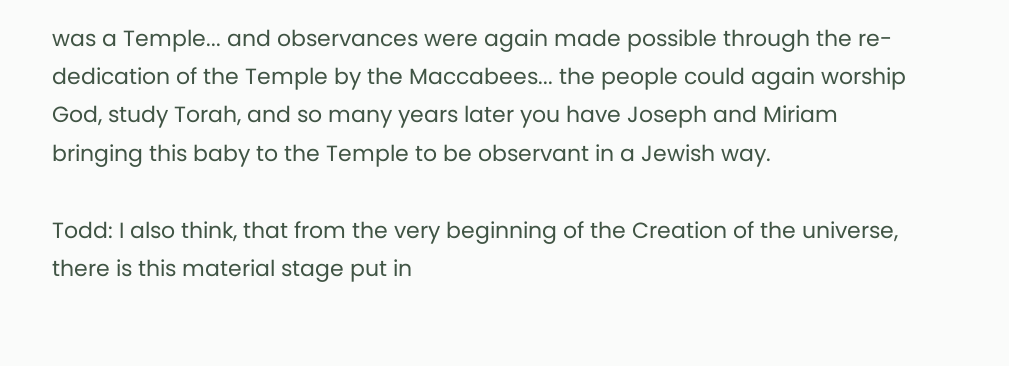was a Temple... and observances were again made possible through the re-dedication of the Temple by the Maccabees... the people could again worship God, study Torah, and so many years later you have Joseph and Miriam bringing this baby to the Temple to be observant in a Jewish way.

Todd: I also think, that from the very beginning of the Creation of the universe, there is this material stage put in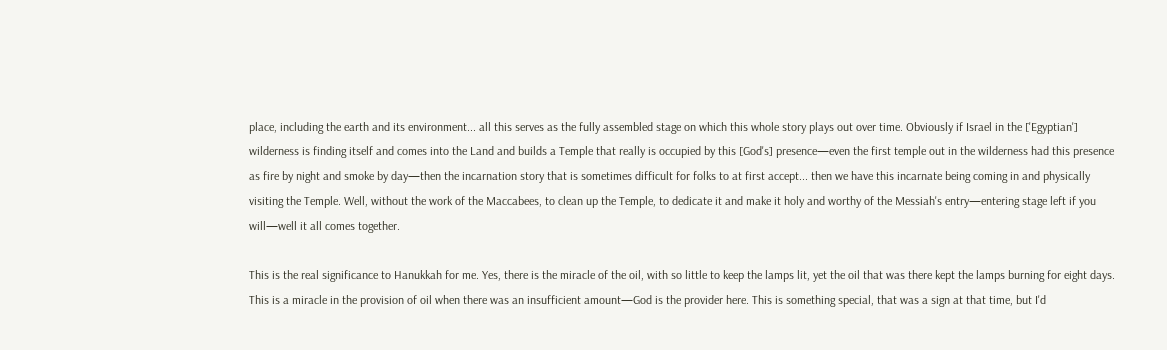place, including the earth and its environment... all this serves as the fully assembled stage on which this whole story plays out over time. Obviously if Israel in the ['Egyptian'] wilderness is finding itself and comes into the Land and builds a Temple that really is occupied by this [God's] presence—even the first temple out in the wilderness had this presence as fire by night and smoke by day—then the incarnation story that is sometimes difficult for folks to at first accept... then we have this incarnate being coming in and physically visiting the Temple. Well, without the work of the Maccabees, to clean up the Temple, to dedicate it and make it holy and worthy of the Messiah's entry—entering stage left if you will—well it all comes together.

This is the real significance to Hanukkah for me. Yes, there is the miracle of the oil, with so little to keep the lamps lit, yet the oil that was there kept the lamps burning for eight days. This is a miracle in the provision of oil when there was an insufficient amount—God is the provider here. This is something special, that was a sign at that time, but I'd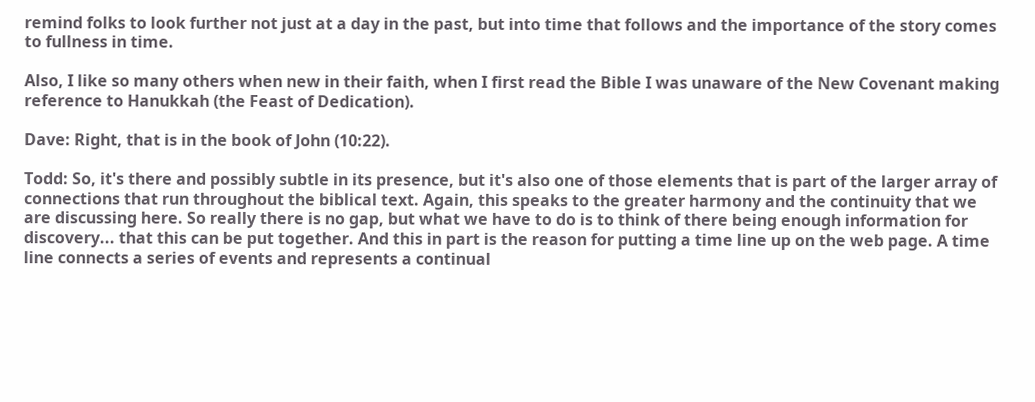remind folks to look further not just at a day in the past, but into time that follows and the importance of the story comes to fullness in time.

Also, I like so many others when new in their faith, when I first read the Bible I was unaware of the New Covenant making reference to Hanukkah (the Feast of Dedication).

Dave: Right, that is in the book of John (10:22).

Todd: So, it's there and possibly subtle in its presence, but it's also one of those elements that is part of the larger array of connections that run throughout the biblical text. Again, this speaks to the greater harmony and the continuity that we are discussing here. So really there is no gap, but what we have to do is to think of there being enough information for discovery... that this can be put together. And this in part is the reason for putting a time line up on the web page. A time line connects a series of events and represents a continual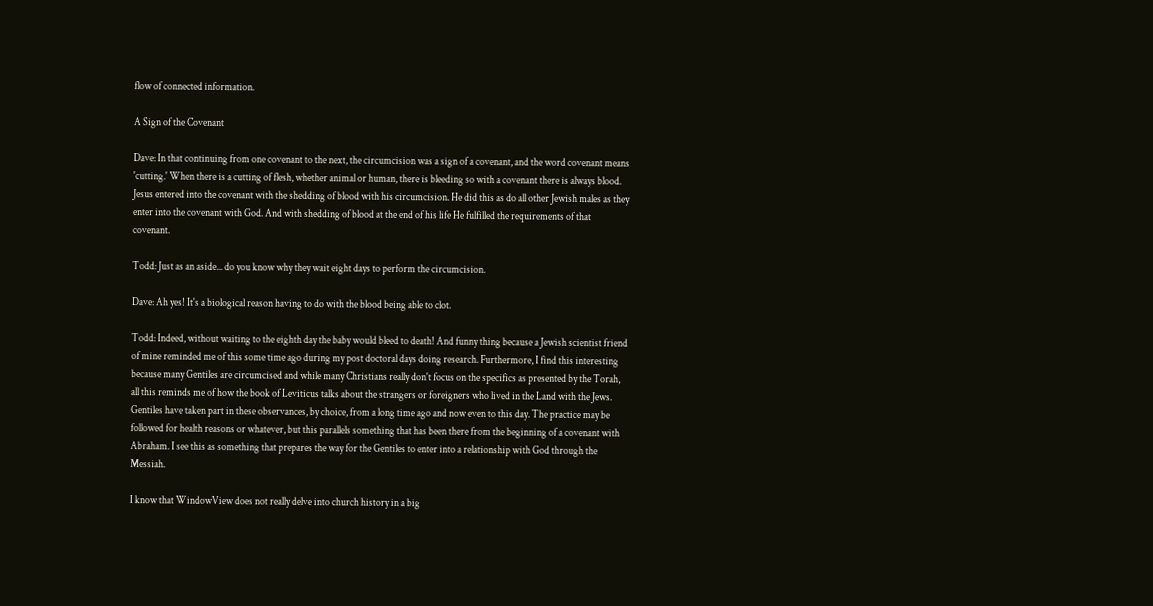flow of connected information.

A Sign of the Covenant

Dave: In that continuing from one covenant to the next, the circumcision was a sign of a covenant, and the word covenant means 'cutting.' When there is a cutting of flesh, whether animal or human, there is bleeding so with a covenant there is always blood. Jesus entered into the covenant with the shedding of blood with his circumcision. He did this as do all other Jewish males as they enter into the covenant with God. And with shedding of blood at the end of his life He fulfilled the requirements of that covenant.

Todd: Just as an aside... do you know why they wait eight days to perform the circumcision.

Dave: Ah yes! It's a biological reason having to do with the blood being able to clot.

Todd: Indeed, without waiting to the eighth day the baby would bleed to death! And funny thing because a Jewish scientist friend of mine reminded me of this some time ago during my post doctoral days doing research. Furthermore, I find this interesting because many Gentiles are circumcised and while many Christians really don't focus on the specifics as presented by the Torah, all this reminds me of how the book of Leviticus talks about the strangers or foreigners who lived in the Land with the Jews. Gentiles have taken part in these observances, by choice, from a long time ago and now even to this day. The practice may be followed for health reasons or whatever, but this parallels something that has been there from the beginning of a covenant with Abraham. I see this as something that prepares the way for the Gentiles to enter into a relationship with God through the Messiah.

I know that WindowView does not really delve into church history in a big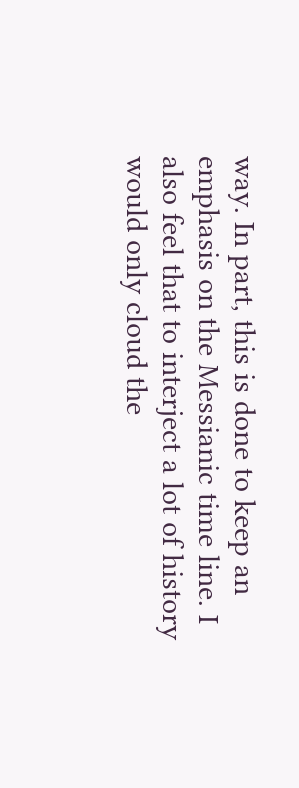way. In part, this is done to keep an emphasis on the Messianic time line. I also feel that to interject a lot of history would only cloud the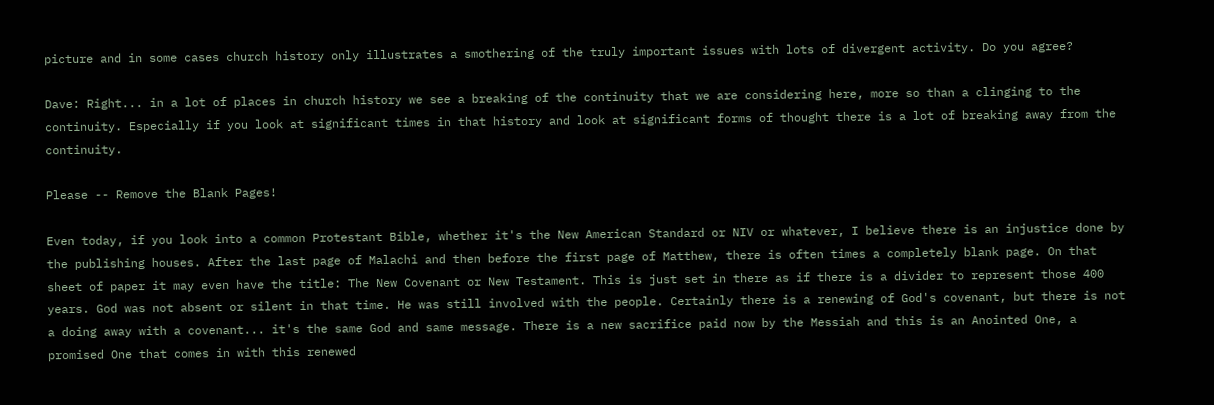picture and in some cases church history only illustrates a smothering of the truly important issues with lots of divergent activity. Do you agree?

Dave: Right... in a lot of places in church history we see a breaking of the continuity that we are considering here, more so than a clinging to the continuity. Especially if you look at significant times in that history and look at significant forms of thought there is a lot of breaking away from the continuity.

Please -- Remove the Blank Pages!

Even today, if you look into a common Protestant Bible, whether it's the New American Standard or NIV or whatever, I believe there is an injustice done by the publishing houses. After the last page of Malachi and then before the first page of Matthew, there is often times a completely blank page. On that sheet of paper it may even have the title: The New Covenant or New Testament. This is just set in there as if there is a divider to represent those 400 years. God was not absent or silent in that time. He was still involved with the people. Certainly there is a renewing of God's covenant, but there is not a doing away with a covenant... it's the same God and same message. There is a new sacrifice paid now by the Messiah and this is an Anointed One, a promised One that comes in with this renewed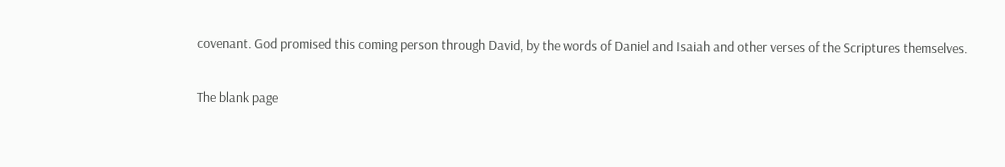covenant. God promised this coming person through David, by the words of Daniel and Isaiah and other verses of the Scriptures themselves.

The blank page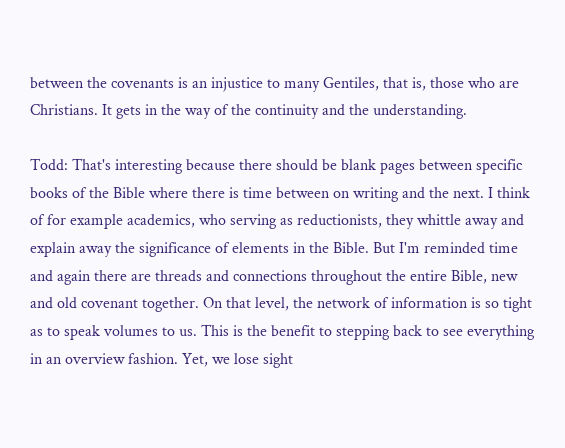between the covenants is an injustice to many Gentiles, that is, those who are Christians. It gets in the way of the continuity and the understanding.

Todd: That's interesting because there should be blank pages between specific books of the Bible where there is time between on writing and the next. I think of for example academics, who serving as reductionists, they whittle away and explain away the significance of elements in the Bible. But I'm reminded time and again there are threads and connections throughout the entire Bible, new and old covenant together. On that level, the network of information is so tight as to speak volumes to us. This is the benefit to stepping back to see everything in an overview fashion. Yet, we lose sight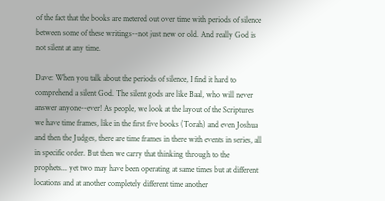of the fact that the books are metered out over time with periods of silence between some of these writings--not just new or old. And really God is not silent at any time.

Dave: When you talk about the periods of silence, I find it hard to comprehend a silent God. The silent gods are like Baal, who will never answer anyone--ever! As people, we look at the layout of the Scriptures we have time frames, like in the first five books (Torah) and even Joshua and then the Judges, there are time frames in there with events in series, all in specific order. But then we carry that thinking through to the prophets... yet two may have been operating at same times but at different locations and at another completely different time another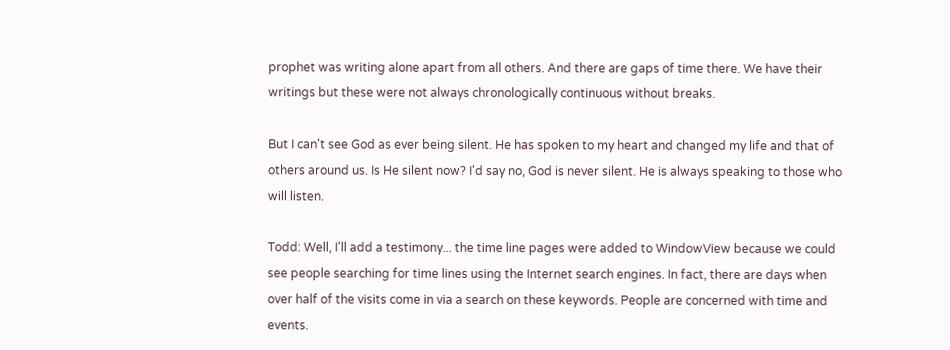prophet was writing alone apart from all others. And there are gaps of time there. We have their writings but these were not always chronologically continuous without breaks.

But I can't see God as ever being silent. He has spoken to my heart and changed my life and that of others around us. Is He silent now? I'd say no, God is never silent. He is always speaking to those who will listen.

Todd: Well, I'll add a testimony... the time line pages were added to WindowView because we could see people searching for time lines using the Internet search engines. In fact, there are days when over half of the visits come in via a search on these keywords. People are concerned with time and events.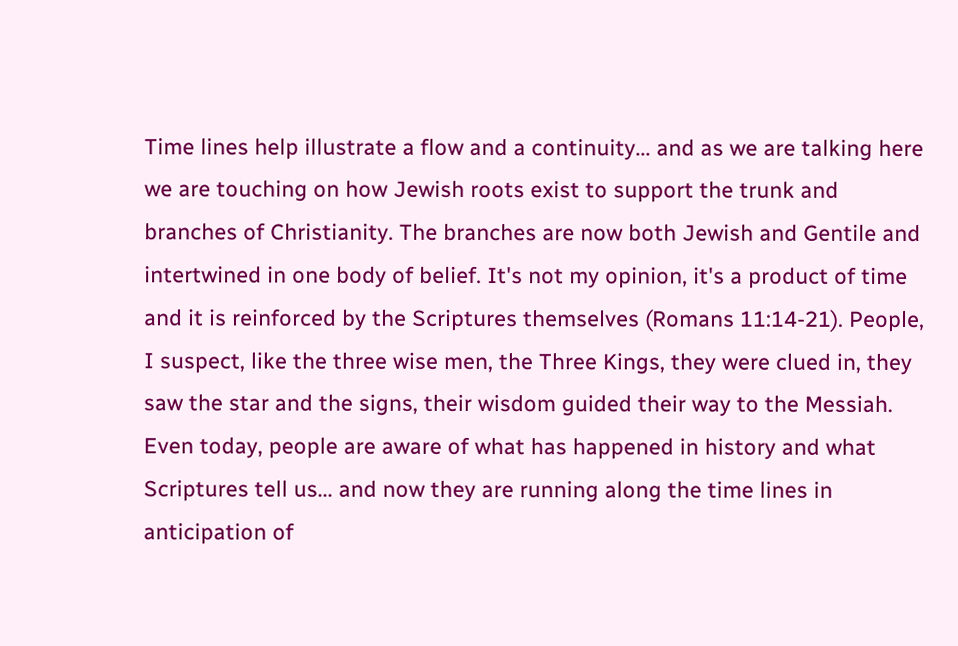Time lines help illustrate a flow and a continuity... and as we are talking here we are touching on how Jewish roots exist to support the trunk and branches of Christianity. The branches are now both Jewish and Gentile and intertwined in one body of belief. It's not my opinion, it's a product of time and it is reinforced by the Scriptures themselves (Romans 11:14-21). People, I suspect, like the three wise men, the Three Kings, they were clued in, they saw the star and the signs, their wisdom guided their way to the Messiah. Even today, people are aware of what has happened in history and what Scriptures tell us... and now they are running along the time lines in anticipation of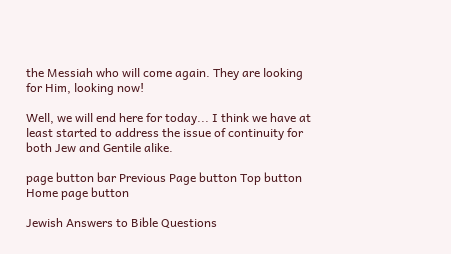the Messiah who will come again. They are looking for Him, looking now!

Well, we will end here for today... I think we have at least started to address the issue of continuity for both Jew and Gentile alike.

page button bar Previous Page button Top button Home page button

Jewish Answers to Bible Questions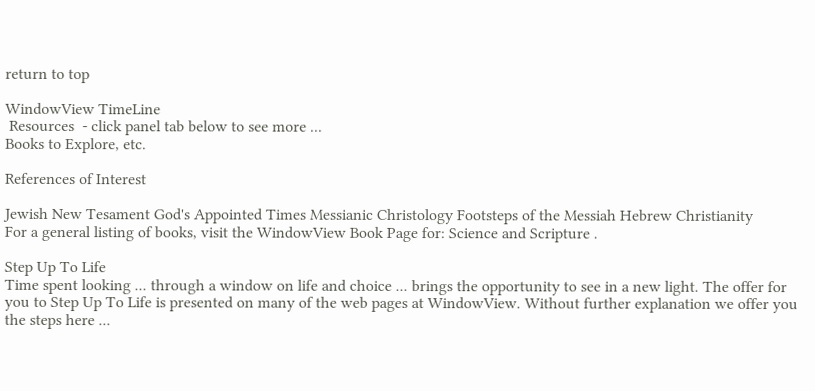return to top

WindowView TimeLine
 Resources  - click panel tab below to see more ...
Books to Explore, etc.

References of Interest

Jewish New Tesament God's Appointed Times Messianic Christology Footsteps of the Messiah Hebrew Christianity
For a general listing of books, visit the WindowView Book Page for: Science and Scripture .

Step Up To Life
Time spent looking ... through a window on life and choice ... brings the opportunity to see in a new light. The offer for you to Step Up To Life is presented on many of the web pages at WindowView. Without further explanation we offer you the steps here ...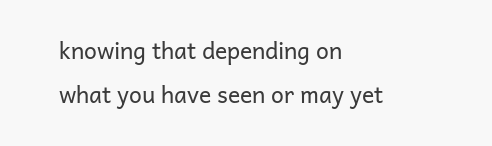knowing that depending on what you have seen or may yet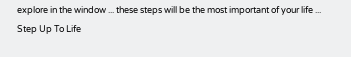explore in the window ... these steps will be the most important of your life ...
Step Up To Life